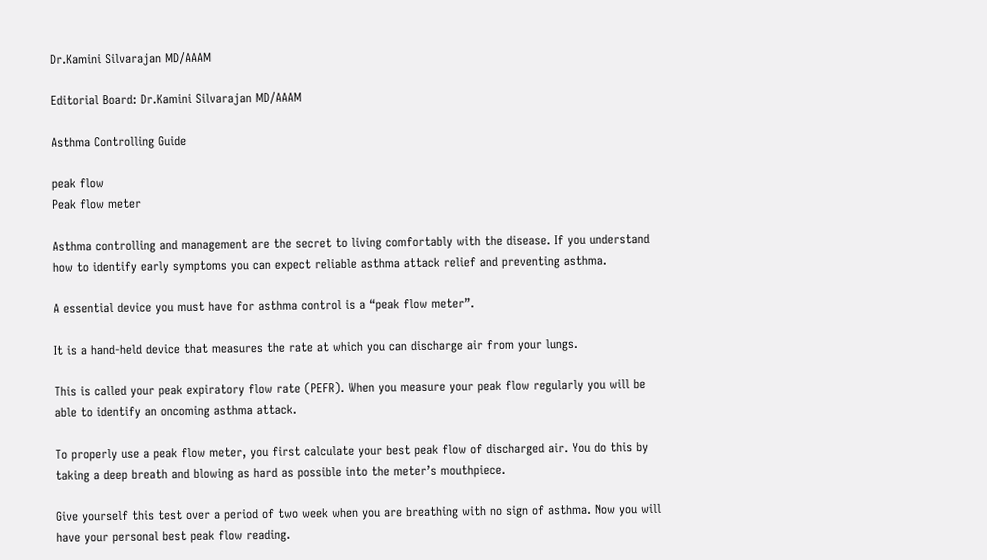Dr.Kamini Silvarajan MD/AAAM

Editorial Board: Dr.Kamini Silvarajan MD/AAAM

Asthma Controlling Guide

peak flow
Peak flow meter

Asthma controlling and management are the secret to living comfortably with the disease. If you understand how to identify early symptoms you can expect reliable asthma attack relief and preventing asthma.

A essential device you must have for asthma control is a “peak flow meter”.

It is a hand-held device that measures the rate at which you can discharge air from your lungs.

This is called your peak expiratory flow rate (PEFR). When you measure your peak flow regularly you will be able to identify an oncoming asthma attack.

To properly use a peak flow meter, you first calculate your best peak flow of discharged air. You do this by taking a deep breath and blowing as hard as possible into the meter’s mouthpiece.

Give yourself this test over a period of two week when you are breathing with no sign of asthma. Now you will have your personal best peak flow reading.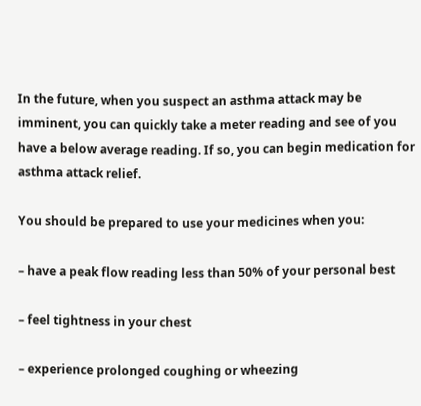In the future, when you suspect an asthma attack may be imminent, you can quickly take a meter reading and see of you have a below average reading. If so, you can begin medication for asthma attack relief.

You should be prepared to use your medicines when you:

– have a peak flow reading less than 50% of your personal best

– feel tightness in your chest

– experience prolonged coughing or wheezing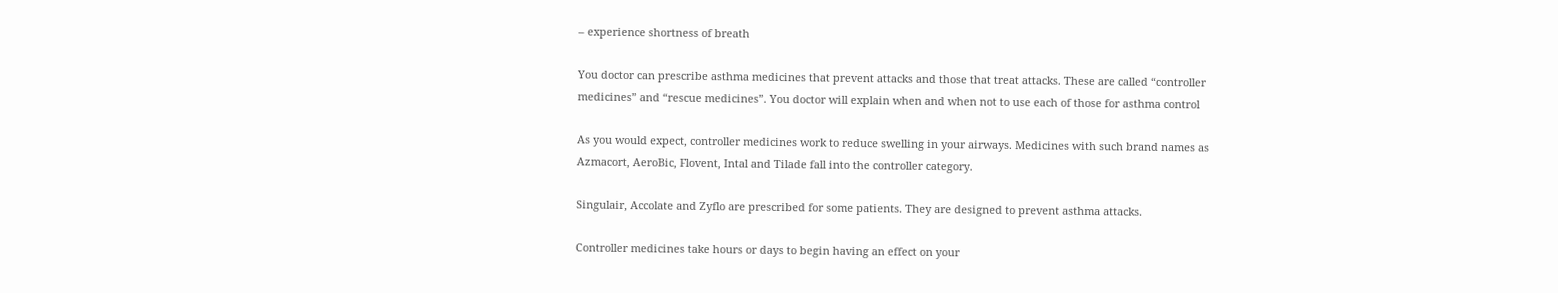– experience shortness of breath

You doctor can prescribe asthma medicines that prevent attacks and those that treat attacks. These are called “controller medicines” and “rescue medicines”. You doctor will explain when and when not to use each of those for asthma control

As you would expect, controller medicines work to reduce swelling in your airways. Medicines with such brand names as Azmacort, AeroBic, Flovent, Intal and Tilade fall into the controller category.

Singulair, Accolate and Zyflo are prescribed for some patients. They are designed to prevent asthma attacks.

Controller medicines take hours or days to begin having an effect on your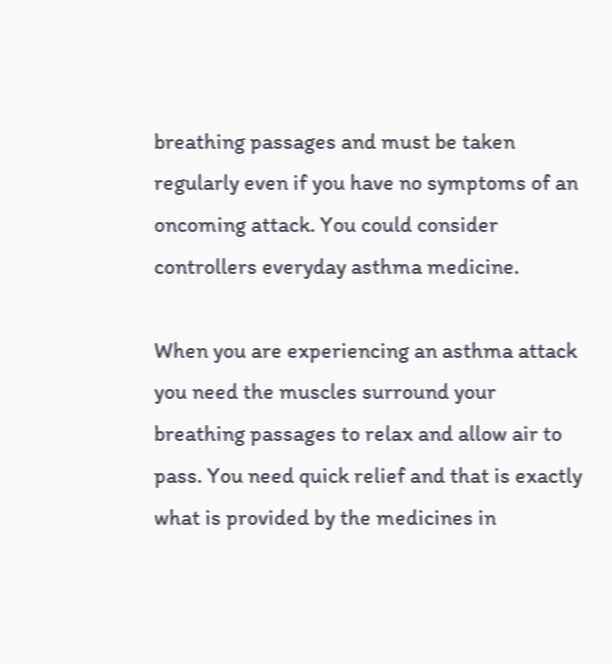breathing passages and must be taken regularly even if you have no symptoms of an oncoming attack. You could consider controllers everyday asthma medicine.

When you are experiencing an asthma attack you need the muscles surround your breathing passages to relax and allow air to pass. You need quick relief and that is exactly what is provided by the medicines in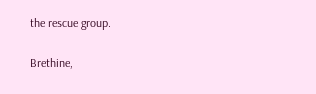the rescue group.

Brethine,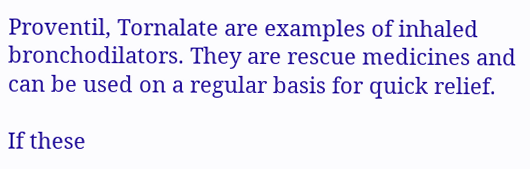Proventil, Tornalate are examples of inhaled bronchodilators. They are rescue medicines and can be used on a regular basis for quick relief.

If these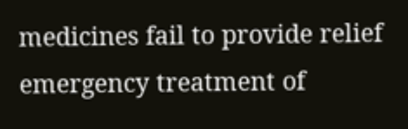medicines fail to provide relief emergency treatment of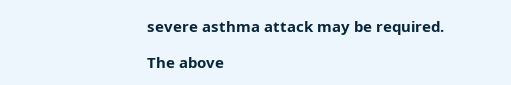severe asthma attack may be required.

The above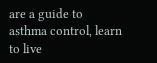are a guide to asthma control, learn to live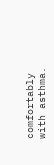comfortably with asthma.